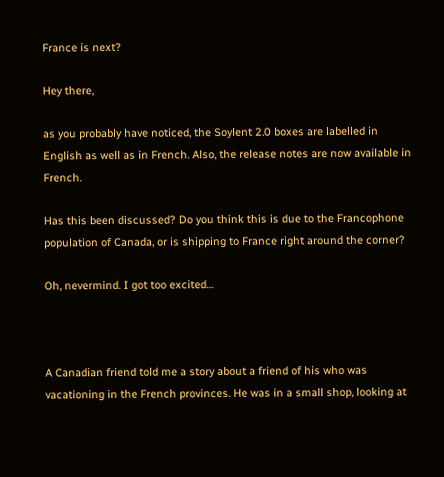France is next?

Hey there,

as you probably have noticed, the Soylent 2.0 boxes are labelled in English as well as in French. Also, the release notes are now available in French.

Has this been discussed? Do you think this is due to the Francophone population of Canada, or is shipping to France right around the corner?

Oh, nevermind. I got too excited…



A Canadian friend told me a story about a friend of his who was vacationing in the French provinces. He was in a small shop, looking at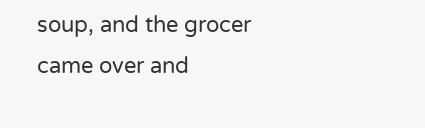soup, and the grocer came over and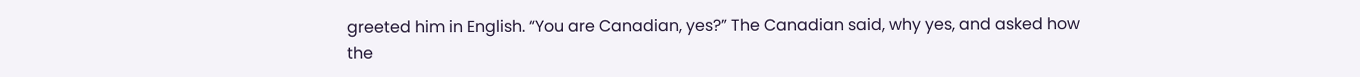greeted him in English. “You are Canadian, yes?” The Canadian said, why yes, and asked how the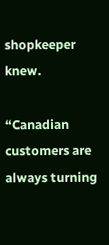shopkeeper knew.

“Canadian customers are always turning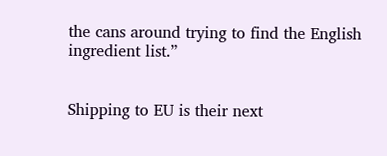the cans around trying to find the English ingredient list.”


Shipping to EU is their next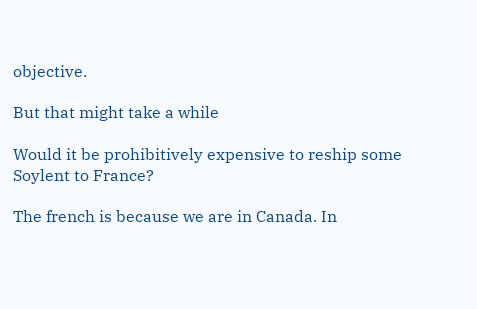objective.

But that might take a while

Would it be prohibitively expensive to reship some Soylent to France?

The french is because we are in Canada. In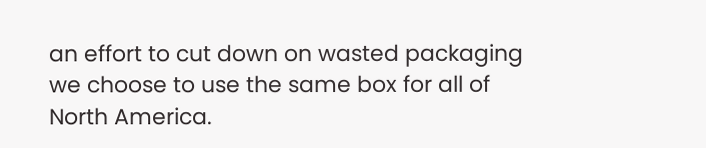an effort to cut down on wasted packaging we choose to use the same box for all of North America.